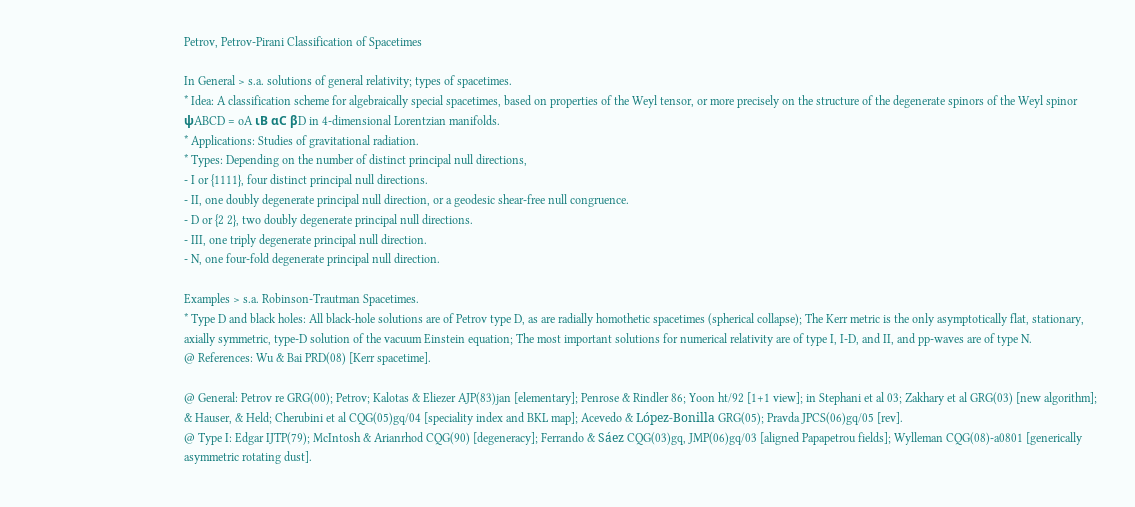Petrov, Petrov-Pirani Classification of Spacetimes

In General > s.a. solutions of general relativity; types of spacetimes.
* Idea: A classification scheme for algebraically special spacetimes, based on properties of the Weyl tensor, or more precisely on the structure of the degenerate spinors of the Weyl spinor ψABCD = oA ιB αC βD in 4-dimensional Lorentzian manifolds.
* Applications: Studies of gravitational radiation.
* Types: Depending on the number of distinct principal null directions,
- I or {1111}, four distinct principal null directions.
- II, one doubly degenerate principal null direction, or a geodesic shear-free null congruence.
- D or {2 2}, two doubly degenerate principal null directions.
- III, one triply degenerate principal null direction.
- N, one four-fold degenerate principal null direction.

Examples > s.a. Robinson-Trautman Spacetimes.
* Type D and black holes: All black-hole solutions are of Petrov type D, as are radially homothetic spacetimes (spherical collapse); The Kerr metric is the only asymptotically flat, stationary, axially symmetric, type-D solution of the vacuum Einstein equation; The most important solutions for numerical relativity are of type I, I-D, and II, and pp-waves are of type N.
@ References: Wu & Bai PRD(08) [Kerr spacetime].

@ General: Petrov re GRG(00); Petrov; Kalotas & Eliezer AJP(83)jan [elementary]; Penrose & Rindler 86; Yoon ht/92 [1+1 view]; in Stephani et al 03; Zakhary et al GRG(03) [new algorithm]; & Hauser, & Held; Cherubini et al CQG(05)gq/04 [speciality index and BKL map]; Acevedo & López-Bonilla GRG(05); Pravda JPCS(06)gq/05 [rev].
@ Type I: Edgar IJTP(79); McIntosh & Arianrhod CQG(90) [degeneracy]; Ferrando & Sáez CQG(03)gq, JMP(06)gq/03 [aligned Papapetrou fields]; Wylleman CQG(08)-a0801 [generically asymmetric rotating dust].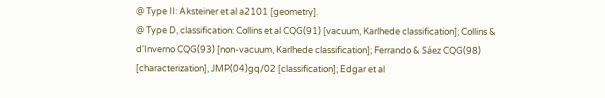@ Type II: Aksteiner et al a2101 [geometry].
@ Type D, classification: Collins et al CQG(91) [vacuum, Karlhede classification]; Collins & d'Inverno CQG(93) [non-vacuum, Karlhede classification]; Ferrando & Sáez CQG(98) [characterization], JMP(04)gq/02 [classification]; Edgar et al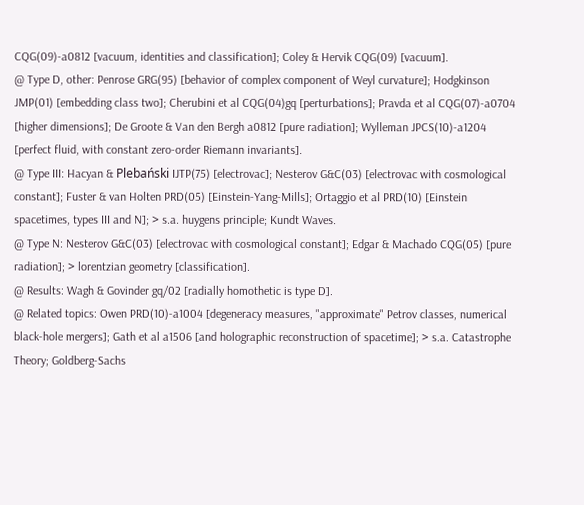CQG(09)-a0812 [vacuum, identities and classification]; Coley & Hervik CQG(09) [vacuum].
@ Type D, other: Penrose GRG(95) [behavior of complex component of Weyl curvature]; Hodgkinson JMP(01) [embedding class two]; Cherubini et al CQG(04)gq [perturbations]; Pravda et al CQG(07)-a0704 [higher dimensions]; De Groote & Van den Bergh a0812 [pure radiation]; Wylleman JPCS(10)-a1204 [perfect fluid, with constant zero-order Riemann invariants].
@ Type III: Hacyan & Plebański IJTP(75) [electrovac]; Nesterov G&C(03) [electrovac with cosmological constant]; Fuster & van Holten PRD(05) [Einstein-Yang-Mills]; Ortaggio et al PRD(10) [Einstein spacetimes, types III and N]; > s.a. huygens principle; Kundt Waves.
@ Type N: Nesterov G&C(03) [electrovac with cosmological constant]; Edgar & Machado CQG(05) [pure radiation]; > lorentzian geometry [classification].
@ Results: Wagh & Govinder gq/02 [radially homothetic is type D].
@ Related topics: Owen PRD(10)-a1004 [degeneracy measures, "approximate" Petrov classes, numerical black-hole mergers]; Gath et al a1506 [and holographic reconstruction of spacetime]; > s.a. Catastrophe Theory; Goldberg-Sachs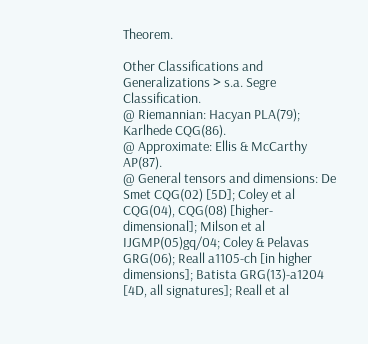Theorem.

Other Classifications and Generalizations > s.a. Segre Classification.
@ Riemannian: Hacyan PLA(79); Karlhede CQG(86).
@ Approximate: Ellis & McCarthy AP(87).
@ General tensors and dimensions: De Smet CQG(02) [5D]; Coley et al CQG(04), CQG(08) [higher-dimensional]; Milson et al IJGMP(05)gq/04; Coley & Pelavas GRG(06); Reall a1105-ch [in higher dimensions]; Batista GRG(13)-a1204 [4D, all signatures]; Reall et al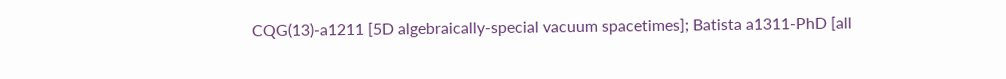CQG(13)-a1211 [5D algebraically-special vacuum spacetimes]; Batista a1311-PhD [all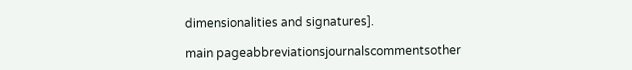dimensionalities and signatures].

main pageabbreviationsjournalscommentsother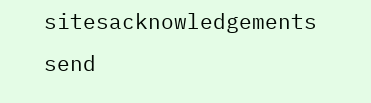sitesacknowledgements
send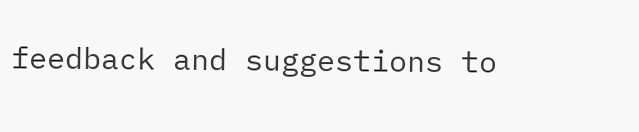feedback and suggestions to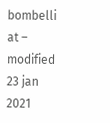bombelli at – modified 23 jan 2021